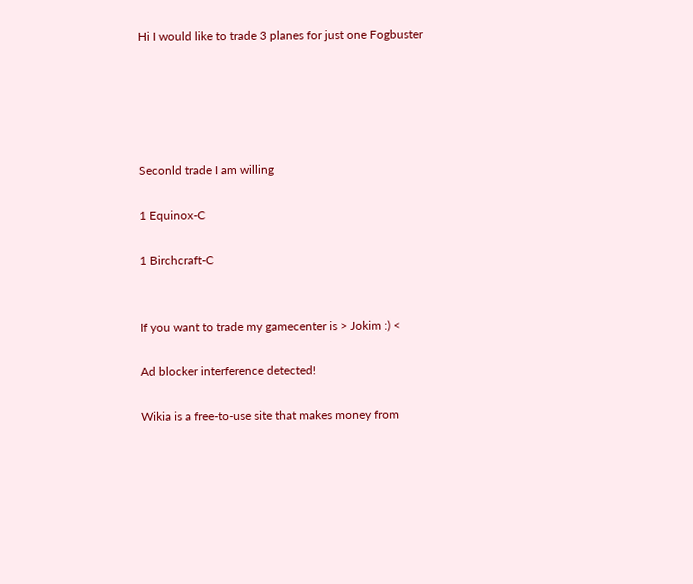Hi I would like to trade 3 planes for just one Fogbuster





Seconld trade I am willing

1 Equinox-C

1 Birchcraft-C


If you want to trade my gamecenter is > Jokim :) <

Ad blocker interference detected!

Wikia is a free-to-use site that makes money from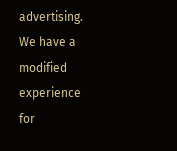advertising. We have a modified experience for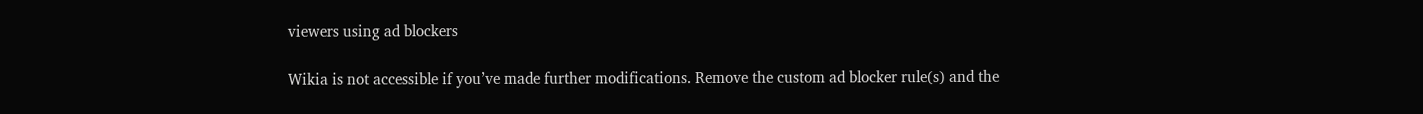viewers using ad blockers

Wikia is not accessible if you’ve made further modifications. Remove the custom ad blocker rule(s) and the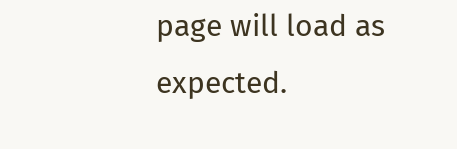page will load as expected.